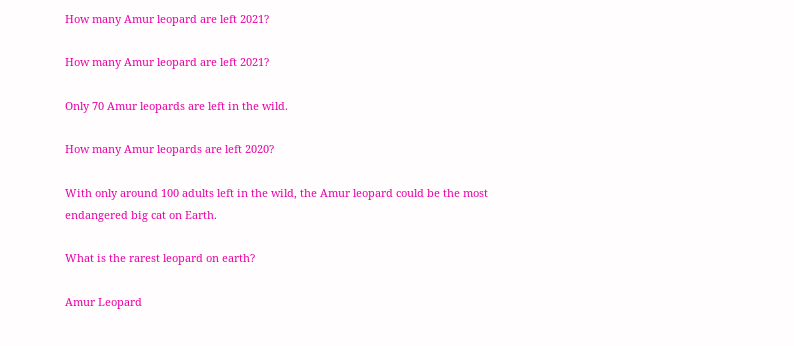How many Amur leopard are left 2021?

How many Amur leopard are left 2021?

Only 70 Amur leopards are left in the wild.

How many Amur leopards are left 2020?

With only around 100 adults left in the wild, the Amur leopard could be the most endangered big cat on Earth.

What is the rarest leopard on earth?

Amur Leopard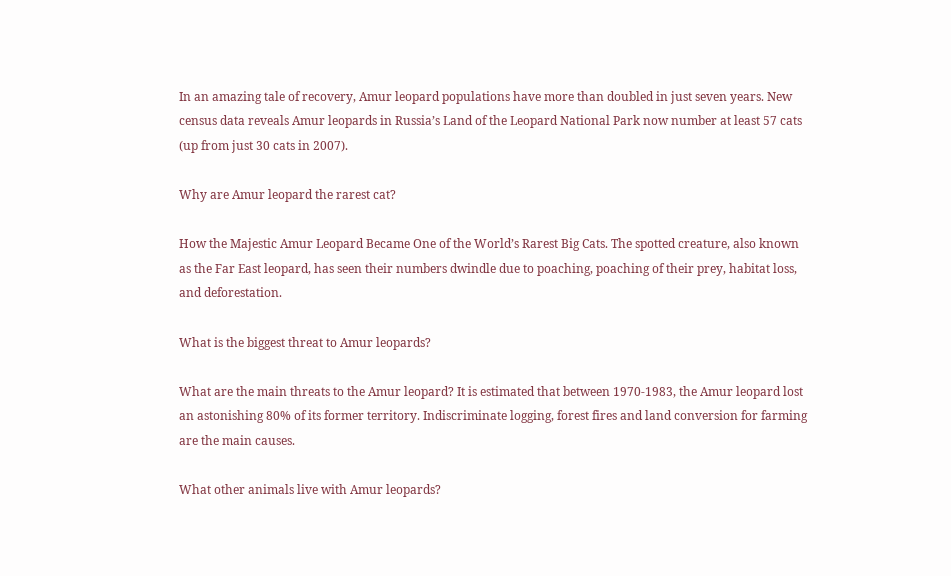In an amazing tale of recovery, Amur leopard populations have more than doubled in just seven years. New census data reveals Amur leopards in Russia’s Land of the Leopard National Park now number at least 57 cats (up from just 30 cats in 2007).

Why are Amur leopard the rarest cat?

How the Majestic Amur Leopard Became One of the World’s Rarest Big Cats. The spotted creature, also known as the Far East leopard, has seen their numbers dwindle due to poaching, poaching of their prey, habitat loss, and deforestation.

What is the biggest threat to Amur leopards?

What are the main threats to the Amur leopard? It is estimated that between 1970-1983, the Amur leopard lost an astonishing 80% of its former territory. Indiscriminate logging, forest fires and land conversion for farming are the main causes.

What other animals live with Amur leopards?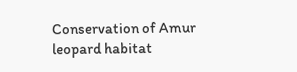Conservation of Amur leopard habitat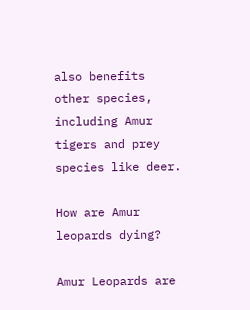also benefits other species, including Amur tigers and prey species like deer.

How are Amur leopards dying?

Amur Leopards are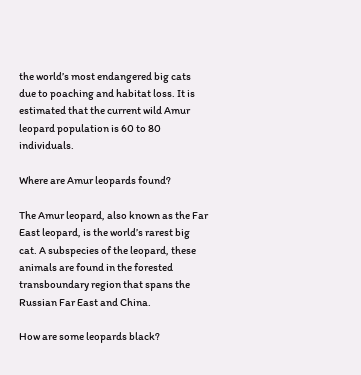the world’s most endangered big cats due to poaching and habitat loss. It is estimated that the current wild Amur leopard population is 60 to 80 individuals.

Where are Amur leopards found?

The Amur leopard, also known as the Far East leopard, is the world’s rarest big cat. A subspecies of the leopard, these animals are found in the forested transboundary region that spans the Russian Far East and China.

How are some leopards black?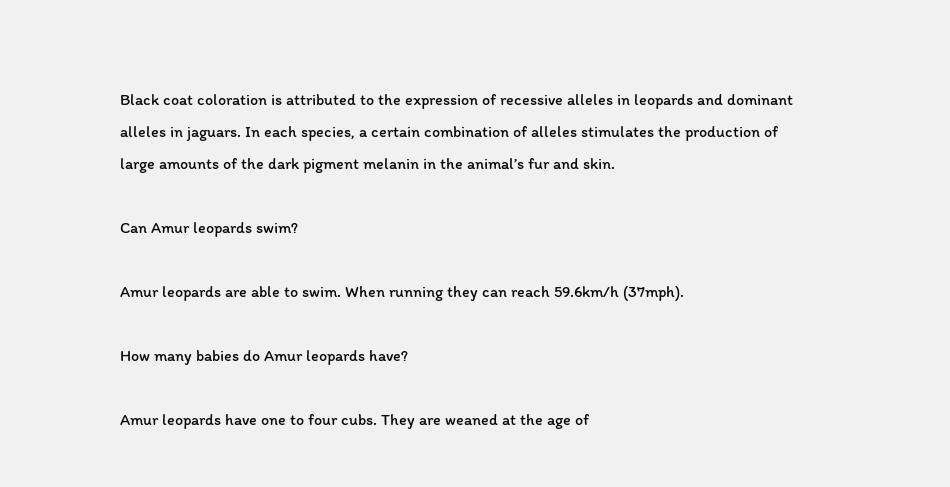Black coat coloration is attributed to the expression of recessive alleles in leopards and dominant alleles in jaguars. In each species, a certain combination of alleles stimulates the production of large amounts of the dark pigment melanin in the animal’s fur and skin.

Can Amur leopards swim?

Amur leopards are able to swim. When running they can reach 59.6km/h (37mph).

How many babies do Amur leopards have?

Amur leopards have one to four cubs. They are weaned at the age of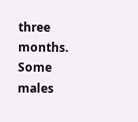three months. Some males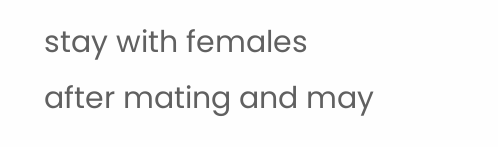stay with females after mating and may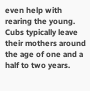even help with rearing the young. Cubs typically leave their mothers around the age of one and a half to two years.